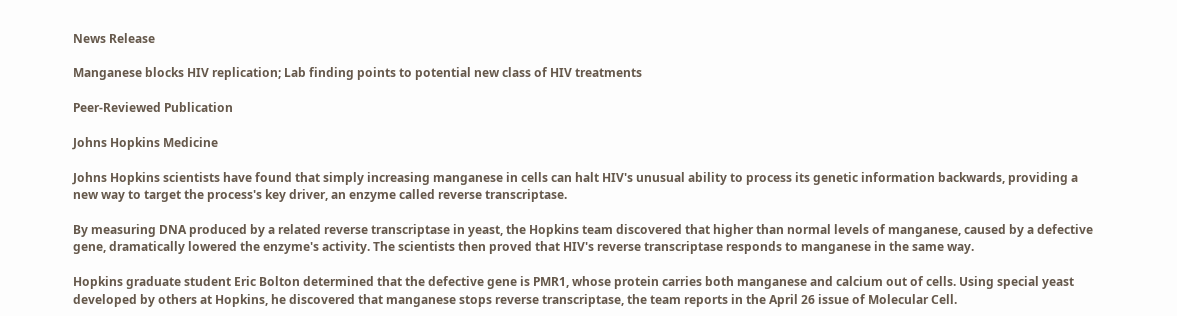News Release

Manganese blocks HIV replication; Lab finding points to potential new class of HIV treatments

Peer-Reviewed Publication

Johns Hopkins Medicine

Johns Hopkins scientists have found that simply increasing manganese in cells can halt HIV's unusual ability to process its genetic information backwards, providing a new way to target the process's key driver, an enzyme called reverse transcriptase.

By measuring DNA produced by a related reverse transcriptase in yeast, the Hopkins team discovered that higher than normal levels of manganese, caused by a defective gene, dramatically lowered the enzyme's activity. The scientists then proved that HIV's reverse transcriptase responds to manganese in the same way.

Hopkins graduate student Eric Bolton determined that the defective gene is PMR1, whose protein carries both manganese and calcium out of cells. Using special yeast developed by others at Hopkins, he discovered that manganese stops reverse transcriptase, the team reports in the April 26 issue of Molecular Cell.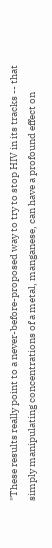"These results really point to a never-before-proposed way to try to stop HIV in its tracks -- that simply manipulating concentrations of a metal, manganese, can have a profound effect on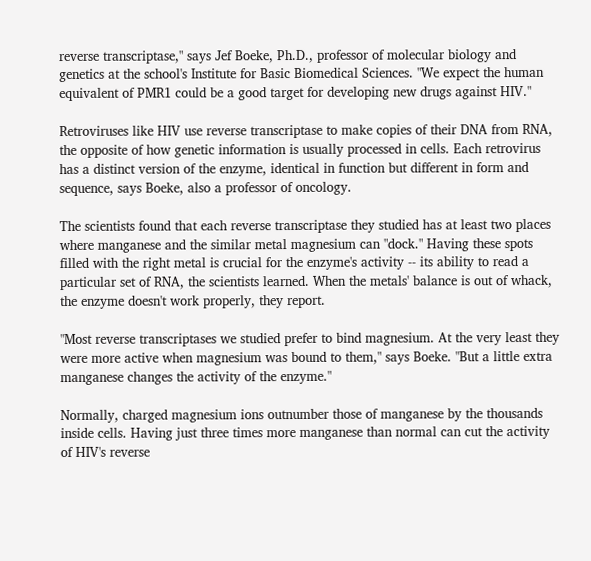reverse transcriptase," says Jef Boeke, Ph.D., professor of molecular biology and genetics at the school's Institute for Basic Biomedical Sciences. "We expect the human equivalent of PMR1 could be a good target for developing new drugs against HIV."

Retroviruses like HIV use reverse transcriptase to make copies of their DNA from RNA, the opposite of how genetic information is usually processed in cells. Each retrovirus has a distinct version of the enzyme, identical in function but different in form and sequence, says Boeke, also a professor of oncology.

The scientists found that each reverse transcriptase they studied has at least two places where manganese and the similar metal magnesium can "dock." Having these spots filled with the right metal is crucial for the enzyme's activity -- its ability to read a particular set of RNA, the scientists learned. When the metals' balance is out of whack, the enzyme doesn't work properly, they report.

"Most reverse transcriptases we studied prefer to bind magnesium. At the very least they were more active when magnesium was bound to them," says Boeke. "But a little extra manganese changes the activity of the enzyme."

Normally, charged magnesium ions outnumber those of manganese by the thousands inside cells. Having just three times more manganese than normal can cut the activity of HIV's reverse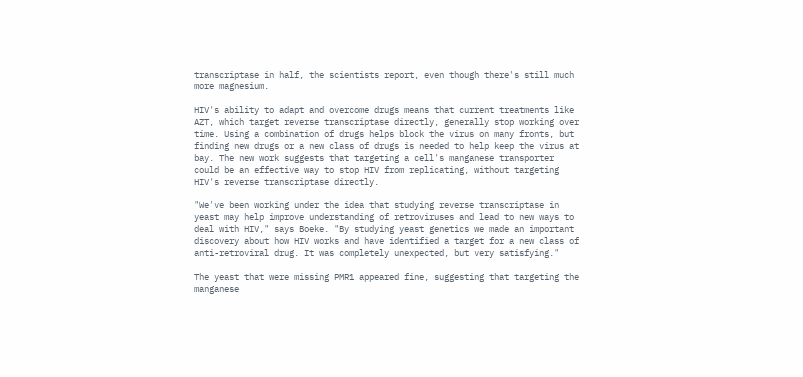transcriptase in half, the scientists report, even though there's still much more magnesium.

HIV's ability to adapt and overcome drugs means that current treatments like AZT, which target reverse transcriptase directly, generally stop working over time. Using a combination of drugs helps block the virus on many fronts, but finding new drugs or a new class of drugs is needed to help keep the virus at bay. The new work suggests that targeting a cell's manganese transporter could be an effective way to stop HIV from replicating, without targeting HIV's reverse transcriptase directly.

"We've been working under the idea that studying reverse transcriptase in yeast may help improve understanding of retroviruses and lead to new ways to deal with HIV," says Boeke. "By studying yeast genetics we made an important discovery about how HIV works and have identified a target for a new class of anti-retroviral drug. It was completely unexpected, but very satisfying."

The yeast that were missing PMR1 appeared fine, suggesting that targeting the manganese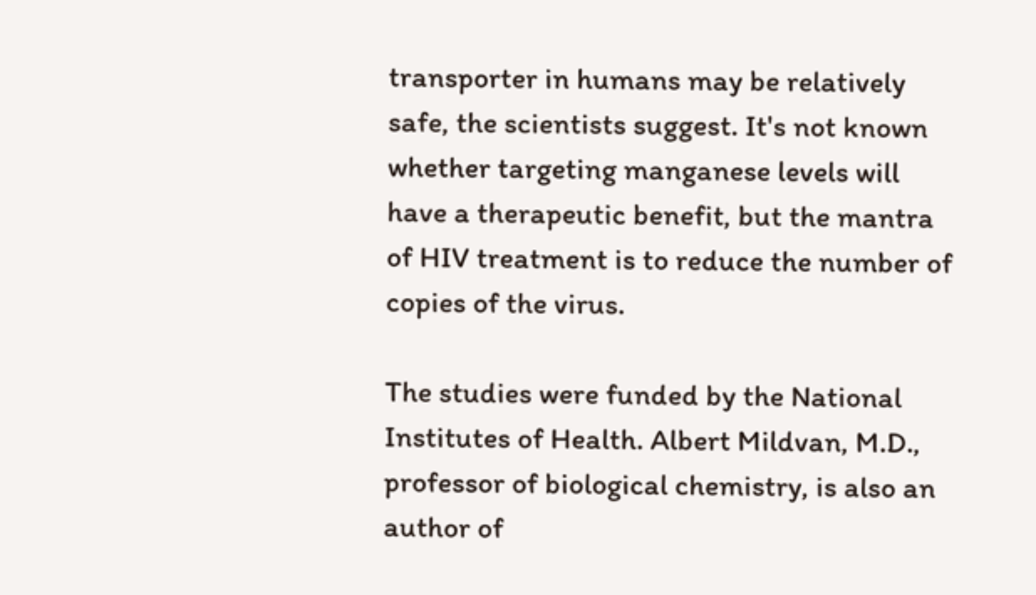transporter in humans may be relatively safe, the scientists suggest. It's not known whether targeting manganese levels will have a therapeutic benefit, but the mantra of HIV treatment is to reduce the number of copies of the virus.

The studies were funded by the National Institutes of Health. Albert Mildvan, M.D., professor of biological chemistry, is also an author of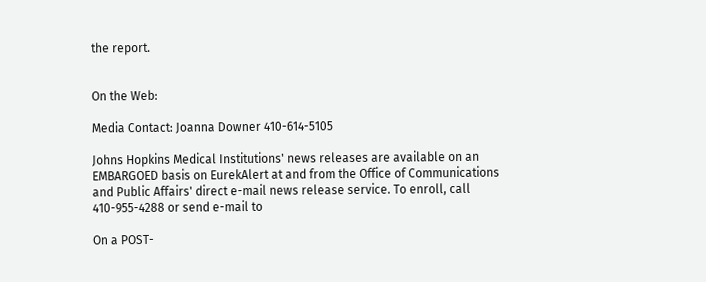the report.


On the Web:

Media Contact: Joanna Downer 410-614-5105

Johns Hopkins Medical Institutions' news releases are available on an EMBARGOED basis on EurekAlert at and from the Office of Communications and Public Affairs' direct e-mail news release service. To enroll, call 410-955-4288 or send e-mail to

On a POST-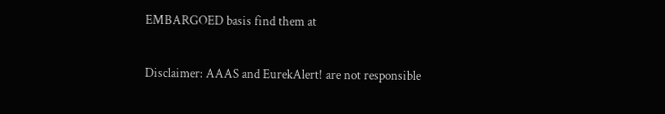EMBARGOED basis find them at

Disclaimer: AAAS and EurekAlert! are not responsible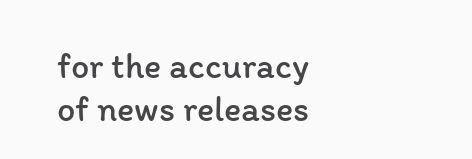for the accuracy of news releases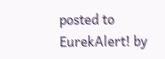posted to EurekAlert! by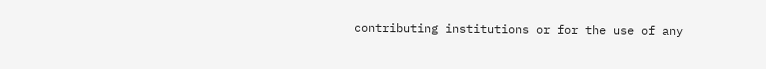contributing institutions or for the use of any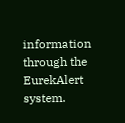information through the EurekAlert system.